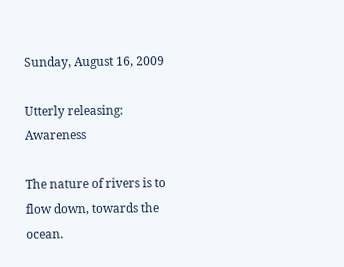Sunday, August 16, 2009

Utterly releasing: Awareness

The nature of rivers is to flow down, towards the ocean.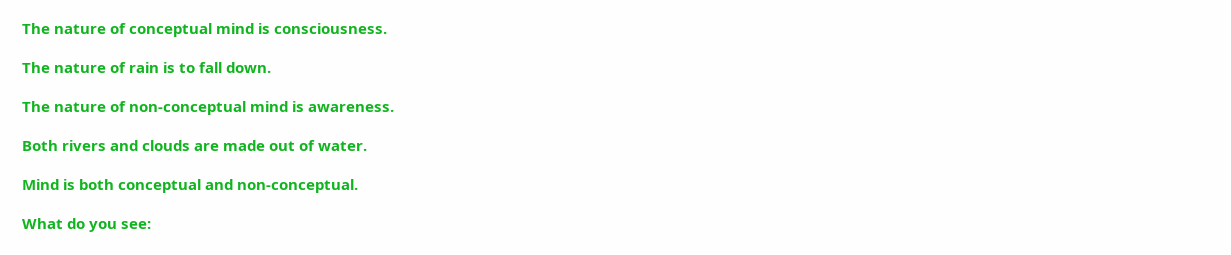The nature of conceptual mind is consciousness.

The nature of rain is to fall down.

The nature of non-conceptual mind is awareness.

Both rivers and clouds are made out of water.

Mind is both conceptual and non-conceptual.

What do you see: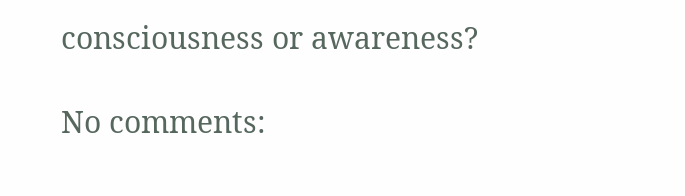consciousness or awareness?

No comments: